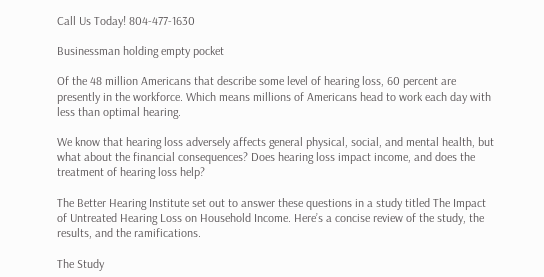Call Us Today! 804-477-1630

Businessman holding empty pocket

Of the 48 million Americans that describe some level of hearing loss, 60 percent are presently in the workforce. Which means millions of Americans head to work each day with less than optimal hearing.

We know that hearing loss adversely affects general physical, social, and mental health, but what about the financial consequences? Does hearing loss impact income, and does the treatment of hearing loss help?

The Better Hearing Institute set out to answer these questions in a study titled The Impact of Untreated Hearing Loss on Household Income. Here’s a concise review of the study, the results, and the ramifications.

The Study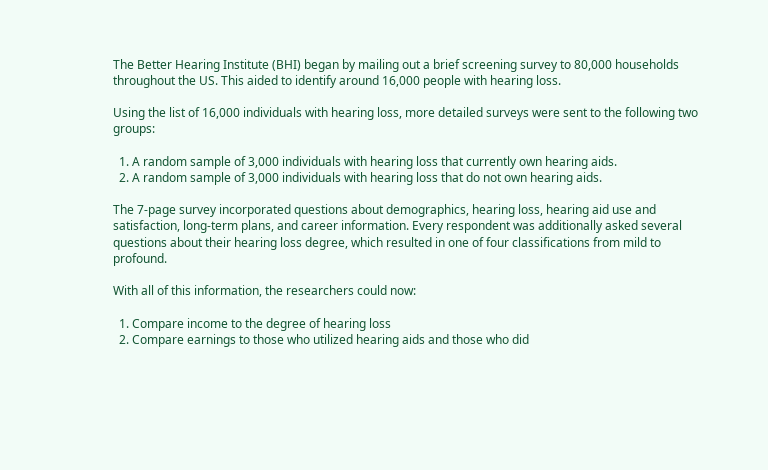The Better Hearing Institute (BHI) began by mailing out a brief screening survey to 80,000 households throughout the US. This aided to identify around 16,000 people with hearing loss.

Using the list of 16,000 individuals with hearing loss, more detailed surveys were sent to the following two groups:

  1. A random sample of 3,000 individuals with hearing loss that currently own hearing aids.
  2. A random sample of 3,000 individuals with hearing loss that do not own hearing aids.

The 7-page survey incorporated questions about demographics, hearing loss, hearing aid use and satisfaction, long-term plans, and career information. Every respondent was additionally asked several questions about their hearing loss degree, which resulted in one of four classifications from mild to profound.

With all of this information, the researchers could now:

  1. Compare income to the degree of hearing loss
  2. Compare earnings to those who utilized hearing aids and those who did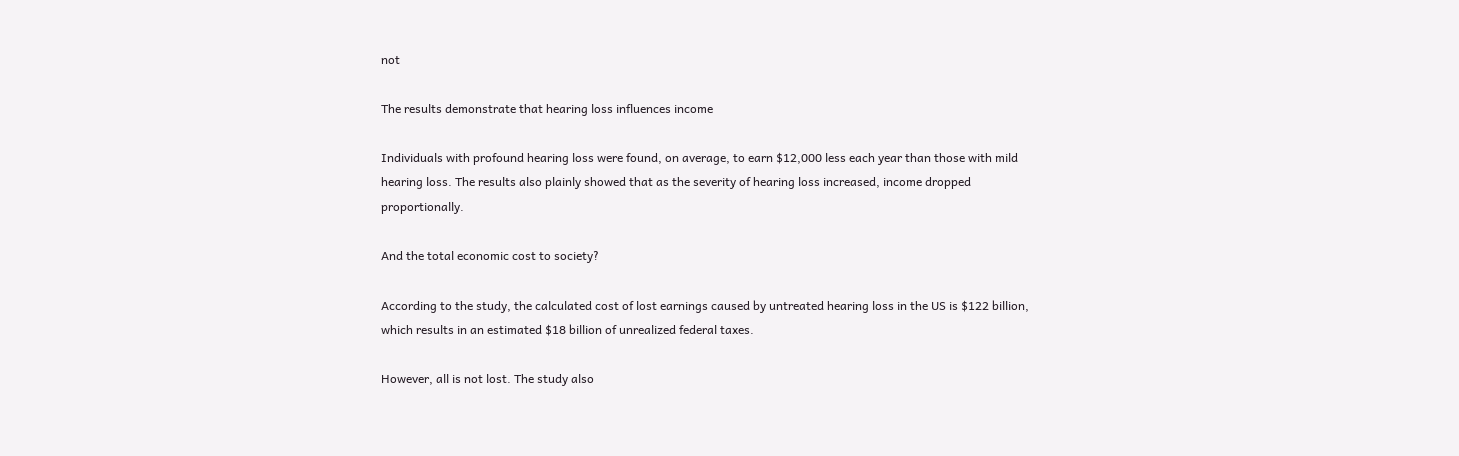not

The results demonstrate that hearing loss influences income

Individuals with profound hearing loss were found, on average, to earn $12,000 less each year than those with mild hearing loss. The results also plainly showed that as the severity of hearing loss increased, income dropped proportionally.

And the total economic cost to society?

According to the study, the calculated cost of lost earnings caused by untreated hearing loss in the US is $122 billion, which results in an estimated $18 billion of unrealized federal taxes.

However, all is not lost. The study also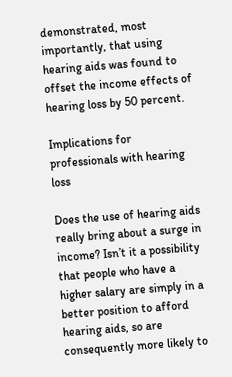demonstrated, most importantly, that using hearing aids was found to offset the income effects of hearing loss by 50 percent.

Implications for professionals with hearing loss

Does the use of hearing aids really bring about a surge in income? Isn’t it a possibility that people who have a higher salary are simply in a better position to afford hearing aids, so are consequently more likely to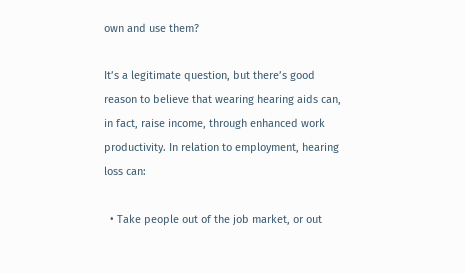own and use them?

It’s a legitimate question, but there’s good reason to believe that wearing hearing aids can, in fact, raise income, through enhanced work productivity. In relation to employment, hearing loss can:

  • Take people out of the job market, or out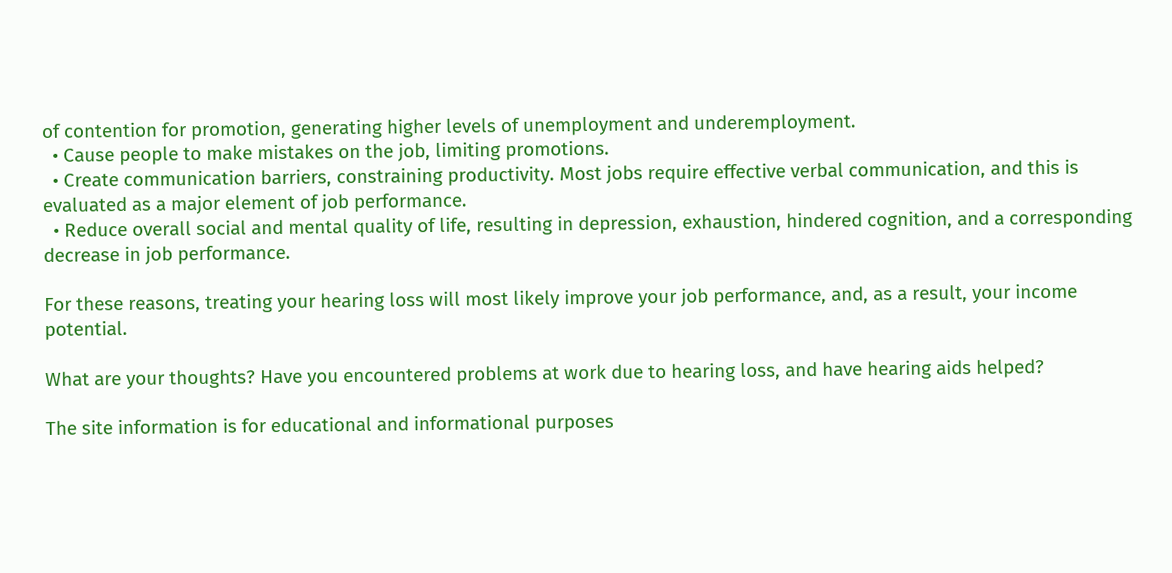of contention for promotion, generating higher levels of unemployment and underemployment.
  • Cause people to make mistakes on the job, limiting promotions.
  • Create communication barriers, constraining productivity. Most jobs require effective verbal communication, and this is evaluated as a major element of job performance.
  • Reduce overall social and mental quality of life, resulting in depression, exhaustion, hindered cognition, and a corresponding decrease in job performance.

For these reasons, treating your hearing loss will most likely improve your job performance, and, as a result, your income potential.

What are your thoughts? Have you encountered problems at work due to hearing loss, and have hearing aids helped?

The site information is for educational and informational purposes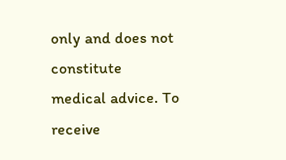only and does not constitute medical advice. To receive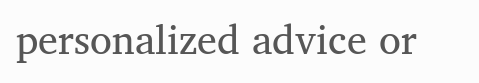personalized advice or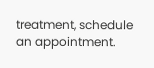treatment, schedule an appointment.